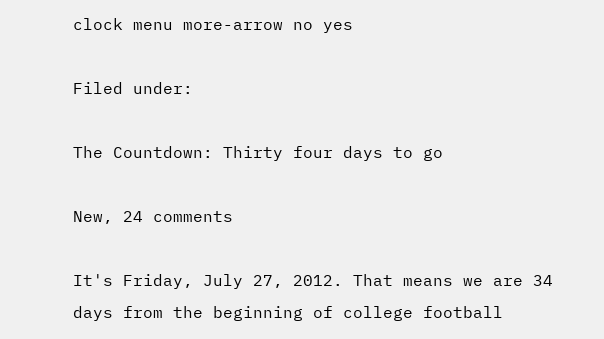clock menu more-arrow no yes

Filed under:

The Countdown: Thirty four days to go

New, 24 comments

It's Friday, July 27, 2012. That means we are 34 days from the beginning of college football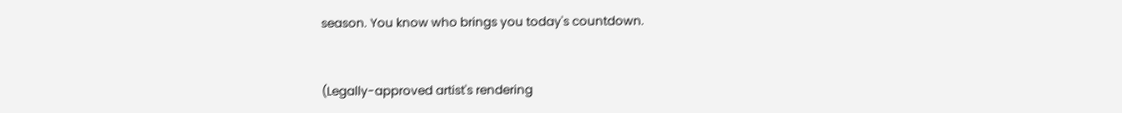season. You know who brings you today's countdown.


(Legally-approved artist's rendering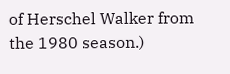of Herschel Walker from the 1980 season.)